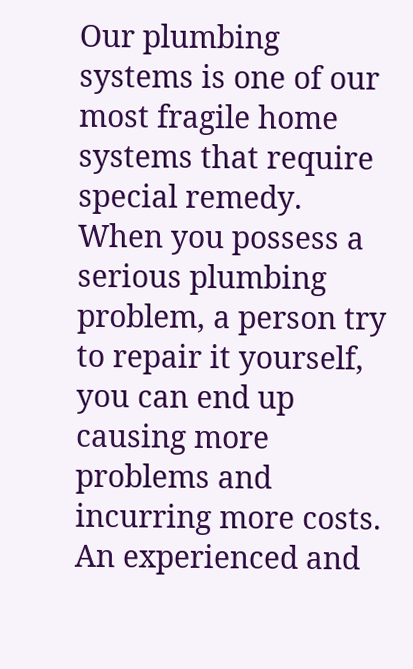Our plumbing systems is one of our most fragile home systems that require special remedy. When you possess a serious plumbing problem, a person try to repair it yourself, you can end up causing more problems and incurring more costs. An experienced and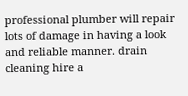professional plumber will repair lots of damage in having a look and reliable manner. drain cleaning hire a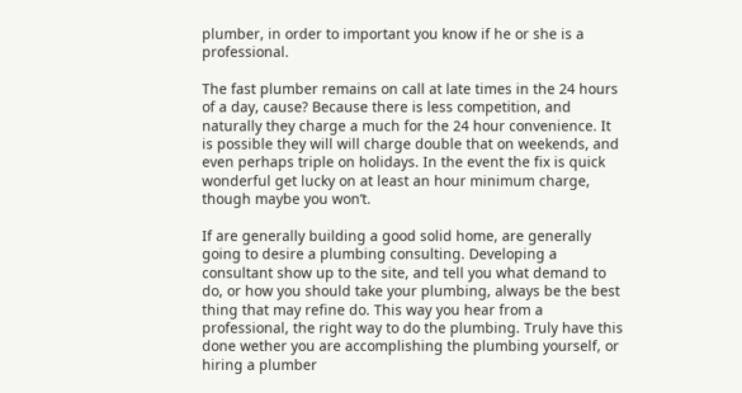plumber, in order to important you know if he or she is a professional.

The fast plumber remains on call at late times in the 24 hours of a day, cause? Because there is less competition, and naturally they charge a much for the 24 hour convenience. It is possible they will will charge double that on weekends, and even perhaps triple on holidays. In the event the fix is quick wonderful get lucky on at least an hour minimum charge, though maybe you won’t.

If are generally building a good solid home, are generally going to desire a plumbing consulting. Developing a consultant show up to the site, and tell you what demand to do, or how you should take your plumbing, always be the best thing that may refine do. This way you hear from a professional, the right way to do the plumbing. Truly have this done wether you are accomplishing the plumbing yourself, or hiring a plumber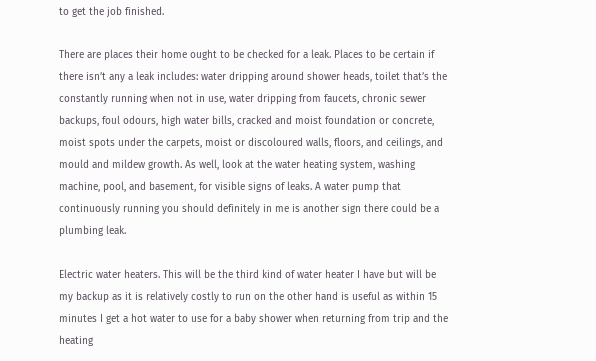to get the job finished.

There are places their home ought to be checked for a leak. Places to be certain if there isn’t any a leak includes: water dripping around shower heads, toilet that’s the constantly running when not in use, water dripping from faucets, chronic sewer backups, foul odours, high water bills, cracked and moist foundation or concrete, moist spots under the carpets, moist or discoloured walls, floors, and ceilings, and mould and mildew growth. As well, look at the water heating system, washing machine, pool, and basement, for visible signs of leaks. A water pump that continuously running you should definitely in me is another sign there could be a plumbing leak.

Electric water heaters. This will be the third kind of water heater I have but will be my backup as it is relatively costly to run on the other hand is useful as within 15 minutes I get a hot water to use for a baby shower when returning from trip and the heating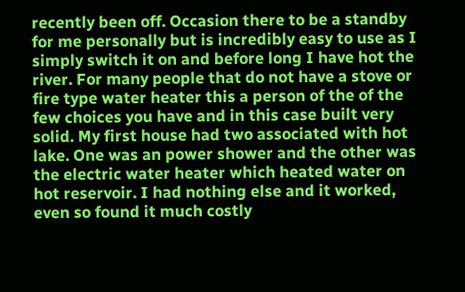recently been off. Occasion there to be a standby for me personally but is incredibly easy to use as I simply switch it on and before long I have hot the river. For many people that do not have a stove or fire type water heater this a person of the of the few choices you have and in this case built very solid. My first house had two associated with hot lake. One was an power shower and the other was the electric water heater which heated water on hot reservoir. I had nothing else and it worked, even so found it much costly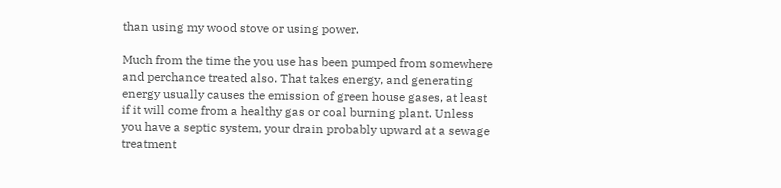than using my wood stove or using power.

Much from the time the you use has been pumped from somewhere and perchance treated also. That takes energy, and generating energy usually causes the emission of green house gases, at least if it will come from a healthy gas or coal burning plant. Unless you have a septic system, your drain probably upward at a sewage treatment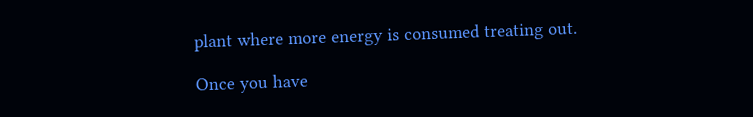plant where more energy is consumed treating out.

Once you have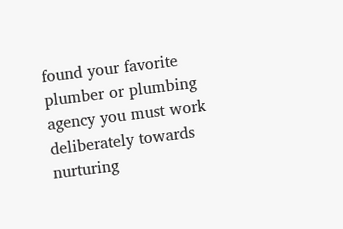found your favorite plumber or plumbing agency you must work deliberately towards nurturing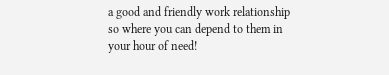a good and friendly work relationship so where you can depend to them in your hour of need!